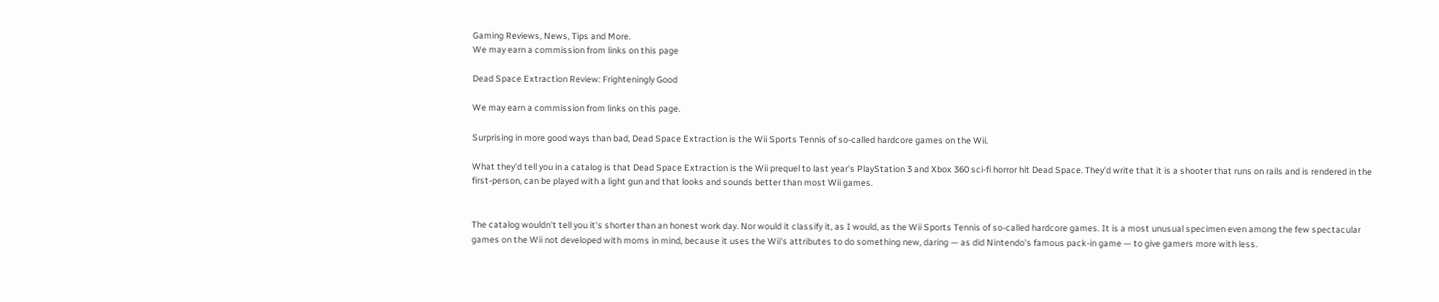Gaming Reviews, News, Tips and More.
We may earn a commission from links on this page

Dead Space Extraction Review: Frighteningly Good

We may earn a commission from links on this page.

Surprising in more good ways than bad, Dead Space Extraction is the Wii Sports Tennis of so-called hardcore games on the Wii.

What they'd tell you in a catalog is that Dead Space Extraction is the Wii prequel to last year's PlayStation 3 and Xbox 360 sci-fi horror hit Dead Space. They'd write that it is a shooter that runs on rails and is rendered in the first-person, can be played with a light gun and that looks and sounds better than most Wii games.


The catalog wouldn't tell you it's shorter than an honest work day. Nor would it classify it, as I would, as the Wii Sports Tennis of so-called hardcore games. It is a most unusual specimen even among the few spectacular games on the Wii not developed with moms in mind, because it uses the Wii's attributes to do something new, daring — as did Nintendo's famous pack-in game — to give gamers more with less.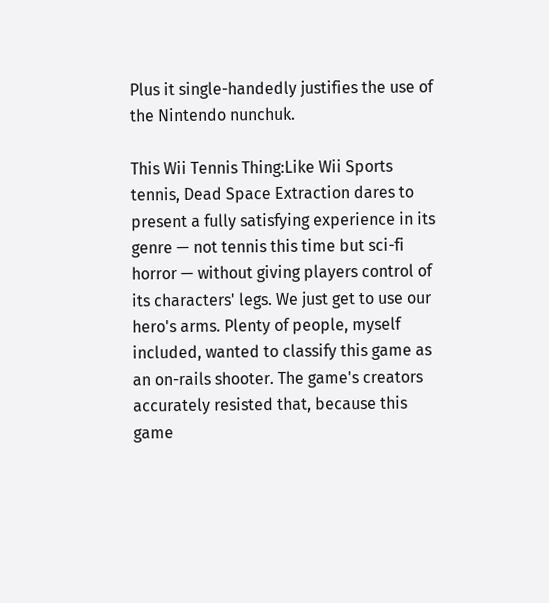Plus it single-handedly justifies the use of the Nintendo nunchuk.

This Wii Tennis Thing:Like Wii Sports tennis, Dead Space Extraction dares to present a fully satisfying experience in its genre — not tennis this time but sci-fi horror — without giving players control of its characters' legs. We just get to use our hero's arms. Plenty of people, myself included, wanted to classify this game as an on-rails shooter. The game's creators accurately resisted that, because this game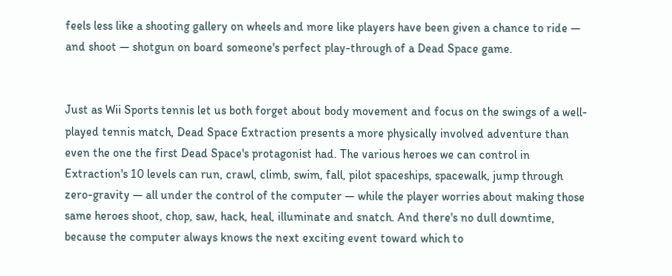feels less like a shooting gallery on wheels and more like players have been given a chance to ride — and shoot — shotgun on board someone's perfect play-through of a Dead Space game.


Just as Wii Sports tennis let us both forget about body movement and focus on the swings of a well-played tennis match, Dead Space Extraction presents a more physically involved adventure than even the one the first Dead Space's protagonist had. The various heroes we can control in Extraction's 10 levels can run, crawl, climb, swim, fall, pilot spaceships, spacewalk, jump through zero-gravity — all under the control of the computer — while the player worries about making those same heroes shoot, chop, saw, hack, heal, illuminate and snatch. And there's no dull downtime, because the computer always knows the next exciting event toward which to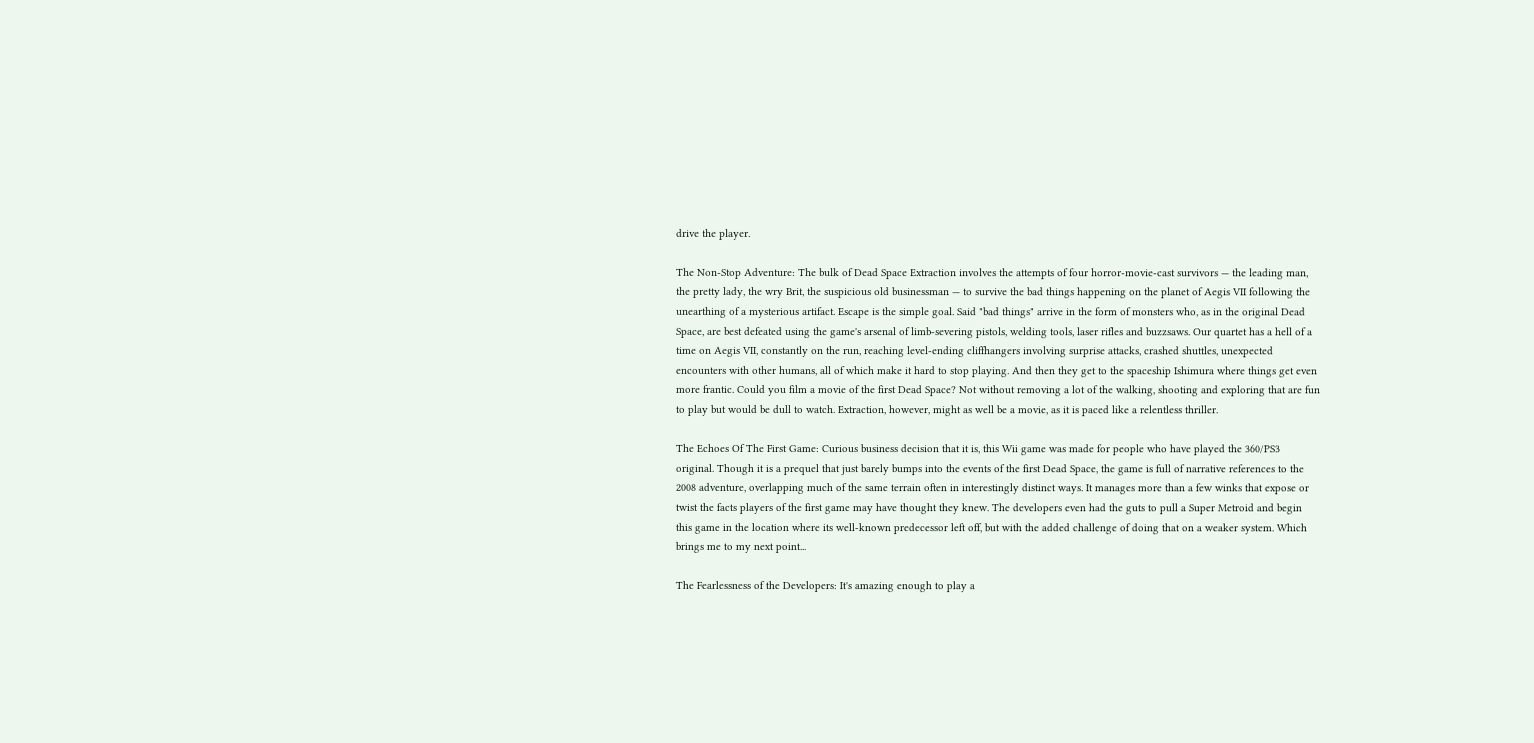drive the player.

The Non-Stop Adventure: The bulk of Dead Space Extraction involves the attempts of four horror-movie-cast survivors — the leading man, the pretty lady, the wry Brit, the suspicious old businessman — to survive the bad things happening on the planet of Aegis VII following the unearthing of a mysterious artifact. Escape is the simple goal. Said "bad things" arrive in the form of monsters who, as in the original Dead Space, are best defeated using the game's arsenal of limb-severing pistols, welding tools, laser rifles and buzzsaws. Our quartet has a hell of a time on Aegis VII, constantly on the run, reaching level-ending cliffhangers involving surprise attacks, crashed shuttles, unexpected encounters with other humans, all of which make it hard to stop playing. And then they get to the spaceship Ishimura where things get even more frantic. Could you film a movie of the first Dead Space? Not without removing a lot of the walking, shooting and exploring that are fun to play but would be dull to watch. Extraction, however, might as well be a movie, as it is paced like a relentless thriller.

The Echoes Of The First Game: Curious business decision that it is, this Wii game was made for people who have played the 360/PS3 original. Though it is a prequel that just barely bumps into the events of the first Dead Space, the game is full of narrative references to the 2008 adventure, overlapping much of the same terrain often in interestingly distinct ways. It manages more than a few winks that expose or twist the facts players of the first game may have thought they knew. The developers even had the guts to pull a Super Metroid and begin this game in the location where its well-known predecessor left off, but with the added challenge of doing that on a weaker system. Which brings me to my next point...

The Fearlessness of the Developers: It's amazing enough to play a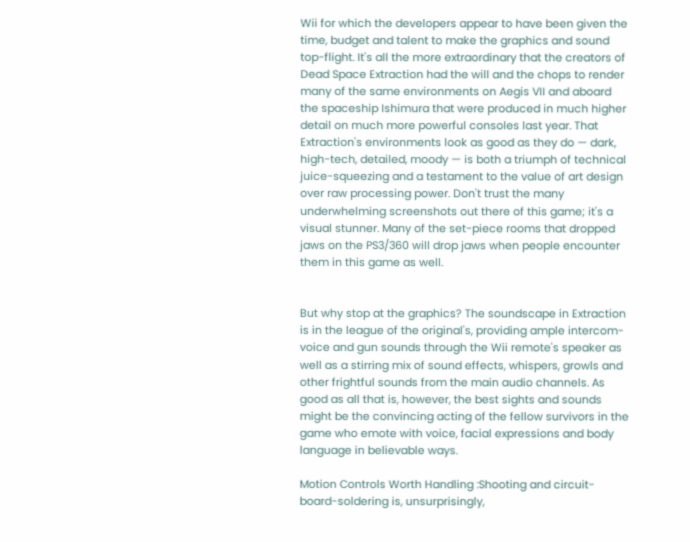Wii for which the developers appear to have been given the time, budget and talent to make the graphics and sound top-flight. It's all the more extraordinary that the creators of Dead Space Extraction had the will and the chops to render many of the same environments on Aegis VII and aboard the spaceship Ishimura that were produced in much higher detail on much more powerful consoles last year. That Extraction's environments look as good as they do — dark, high-tech, detailed, moody — is both a triumph of technical juice-squeezing and a testament to the value of art design over raw processing power. Don't trust the many underwhelming screenshots out there of this game; it's a visual stunner. Many of the set-piece rooms that dropped jaws on the PS3/360 will drop jaws when people encounter them in this game as well.


But why stop at the graphics? The soundscape in Extraction is in the league of the original's, providing ample intercom-voice and gun sounds through the Wii remote's speaker as well as a stirring mix of sound effects, whispers, growls and other frightful sounds from the main audio channels. As good as all that is, however, the best sights and sounds might be the convincing acting of the fellow survivors in the game who emote with voice, facial expressions and body language in believable ways.

Motion Controls Worth Handling :Shooting and circuit-board-soldering is, unsurprisingly,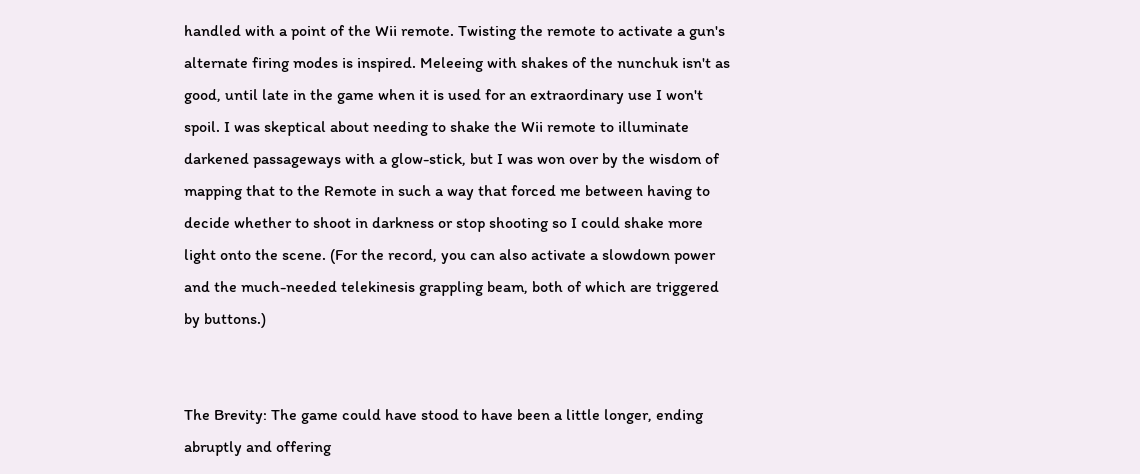handled with a point of the Wii remote. Twisting the remote to activate a gun's alternate firing modes is inspired. Meleeing with shakes of the nunchuk isn't as good, until late in the game when it is used for an extraordinary use I won't spoil. I was skeptical about needing to shake the Wii remote to illuminate darkened passageways with a glow-stick, but I was won over by the wisdom of mapping that to the Remote in such a way that forced me between having to decide whether to shoot in darkness or stop shooting so I could shake more light onto the scene. (For the record, you can also activate a slowdown power and the much-needed telekinesis grappling beam, both of which are triggered by buttons.)


The Brevity: The game could have stood to have been a little longer, ending abruptly and offering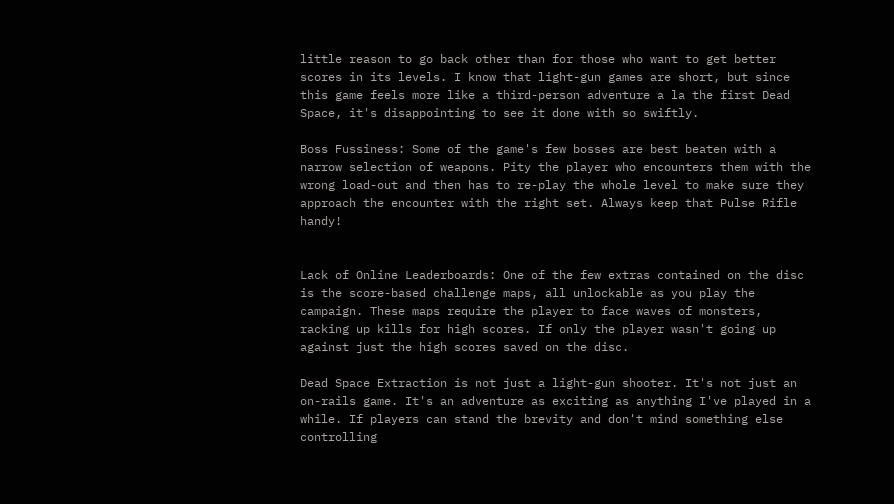little reason to go back other than for those who want to get better scores in its levels. I know that light-gun games are short, but since this game feels more like a third-person adventure a la the first Dead Space, it's disappointing to see it done with so swiftly.

Boss Fussiness: Some of the game's few bosses are best beaten with a narrow selection of weapons. Pity the player who encounters them with the wrong load-out and then has to re-play the whole level to make sure they approach the encounter with the right set. Always keep that Pulse Rifle handy!


Lack of Online Leaderboards: One of the few extras contained on the disc is the score-based challenge maps, all unlockable as you play the campaign. These maps require the player to face waves of monsters, racking up kills for high scores. If only the player wasn't going up against just the high scores saved on the disc.

Dead Space Extraction is not just a light-gun shooter. It's not just an on-rails game. It's an adventure as exciting as anything I've played in a while. If players can stand the brevity and don't mind something else controlling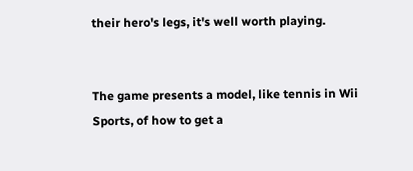their hero's legs, it's well worth playing.


The game presents a model, like tennis in Wii Sports, of how to get a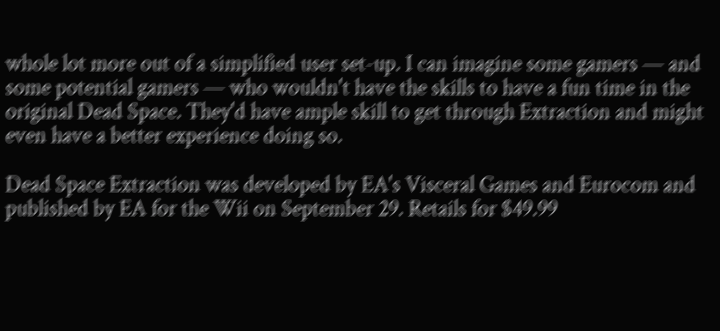whole lot more out of a simplified user set-up. I can imagine some gamers — and some potential gamers — who wouldn't have the skills to have a fun time in the original Dead Space. They'd have ample skill to get through Extraction and might even have a better experience doing so.

Dead Space Extraction was developed by EA's Visceral Games and Eurocom and published by EA for the Wii on September 29. Retails for $49.99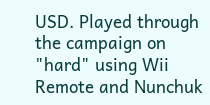USD. Played through the campaign on "hard" using Wii Remote and Nunchuk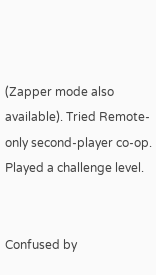(Zapper mode also available). Tried Remote-only second-player co-op. Played a challenge level.


Confused by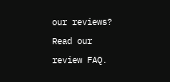our reviews? Read our review FAQ.